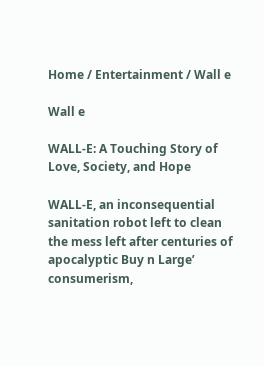Home / Entertainment / Wall e

Wall e

WALL-E: A Touching Story of Love, Society, and Hope

WALL-E, an inconsequential sanitation robot left to clean the mess left after centuries of apocalyptic Buy n Large’ consumerism,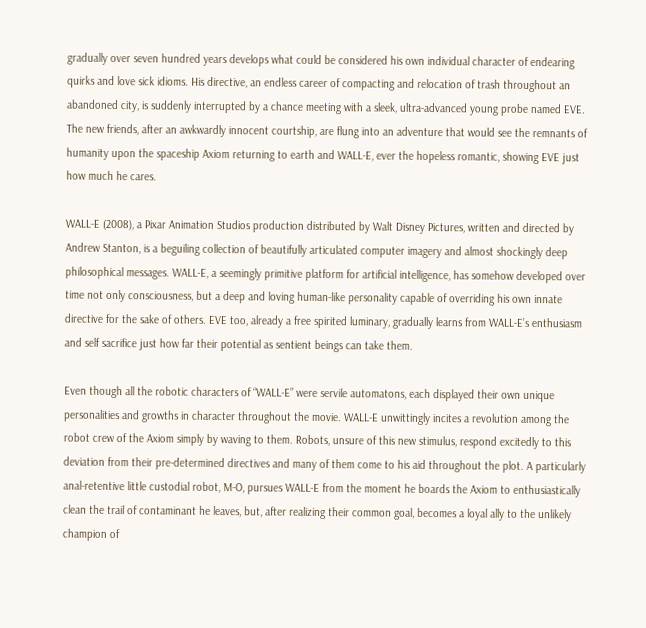gradually over seven hundred years develops what could be considered his own individual character of endearing quirks and love sick idioms. His directive, an endless career of compacting and relocation of trash throughout an abandoned city, is suddenly interrupted by a chance meeting with a sleek, ultra-advanced young probe named EVE. The new friends, after an awkwardly innocent courtship, are flung into an adventure that would see the remnants of humanity upon the spaceship Axiom returning to earth and WALL-E, ever the hopeless romantic, showing EVE just how much he cares.

WALL-E (2008), a Pixar Animation Studios production distributed by Walt Disney Pictures, written and directed by Andrew Stanton, is a beguiling collection of beautifully articulated computer imagery and almost shockingly deep philosophical messages. WALL-E, a seemingly primitive platform for artificial intelligence, has somehow developed over time not only consciousness, but a deep and loving human-like personality capable of overriding his own innate directive for the sake of others. EVE too, already a free spirited luminary, gradually learns from WALL-E’s enthusiasm and self sacrifice just how far their potential as sentient beings can take them.

Even though all the robotic characters of “WALL-E” were servile automatons, each displayed their own unique personalities and growths in character throughout the movie. WALL-E unwittingly incites a revolution among the robot crew of the Axiom simply by waving to them. Robots, unsure of this new stimulus, respond excitedly to this deviation from their pre-determined directives and many of them come to his aid throughout the plot. A particularly anal-retentive little custodial robot, M-O, pursues WALL-E from the moment he boards the Axiom to enthusiastically clean the trail of contaminant he leaves, but, after realizing their common goal, becomes a loyal ally to the unlikely champion of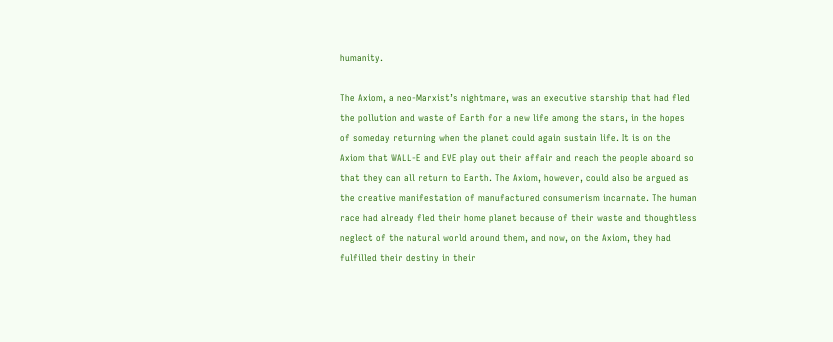humanity.

The Axiom, a neo-Marxist’s nightmare, was an executive starship that had fled the pollution and waste of Earth for a new life among the stars, in the hopes of someday returning when the planet could again sustain life. It is on the Axiom that WALL-E and EVE play out their affair and reach the people aboard so that they can all return to Earth. The Axiom, however, could also be argued as the creative manifestation of manufactured consumerism incarnate. The human race had already fled their home planet because of their waste and thoughtless neglect of the natural world around them, and now, on the Axiom, they had fulfilled their destiny in their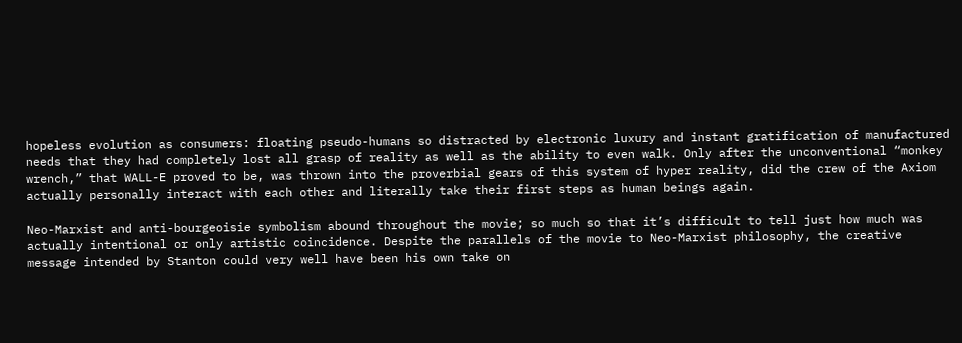hopeless evolution as consumers: floating pseudo-humans so distracted by electronic luxury and instant gratification of manufactured needs that they had completely lost all grasp of reality as well as the ability to even walk. Only after the unconventional “monkey wrench,” that WALL-E proved to be, was thrown into the proverbial gears of this system of hyper reality, did the crew of the Axiom actually personally interact with each other and literally take their first steps as human beings again.

Neo-Marxist and anti-bourgeoisie symbolism abound throughout the movie; so much so that it’s difficult to tell just how much was actually intentional or only artistic coincidence. Despite the parallels of the movie to Neo-Marxist philosophy, the creative message intended by Stanton could very well have been his own take on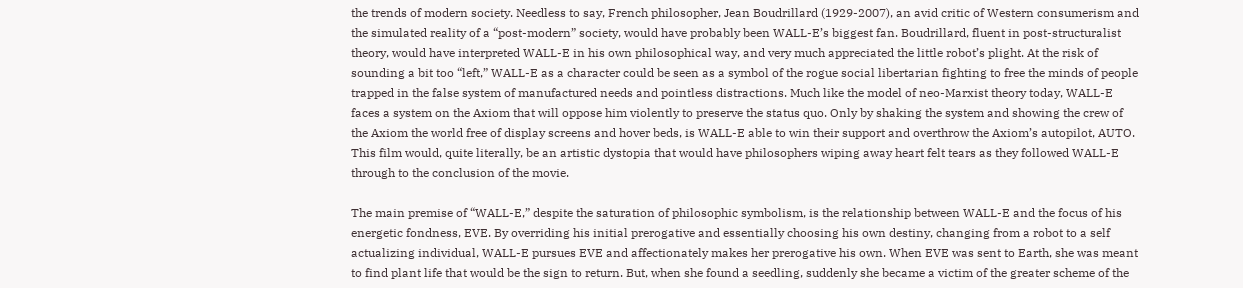the trends of modern society. Needless to say, French philosopher, Jean Boudrillard (1929-2007), an avid critic of Western consumerism and the simulated reality of a “post-modern” society, would have probably been WALL-E’s biggest fan. Boudrillard, fluent in post-structuralist theory, would have interpreted WALL-E in his own philosophical way, and very much appreciated the little robot’s plight. At the risk of sounding a bit too “left,” WALL-E as a character could be seen as a symbol of the rogue social libertarian fighting to free the minds of people trapped in the false system of manufactured needs and pointless distractions. Much like the model of neo-Marxist theory today, WALL-E faces a system on the Axiom that will oppose him violently to preserve the status quo. Only by shaking the system and showing the crew of the Axiom the world free of display screens and hover beds, is WALL-E able to win their support and overthrow the Axiom’s autopilot, AUTO. This film would, quite literally, be an artistic dystopia that would have philosophers wiping away heart felt tears as they followed WALL-E through to the conclusion of the movie.

The main premise of “WALL-E,” despite the saturation of philosophic symbolism, is the relationship between WALL-E and the focus of his energetic fondness, EVE. By overriding his initial prerogative and essentially choosing his own destiny, changing from a robot to a self actualizing individual, WALL-E pursues EVE and affectionately makes her prerogative his own. When EVE was sent to Earth, she was meant to find plant life that would be the sign to return. But, when she found a seedling, suddenly she became a victim of the greater scheme of the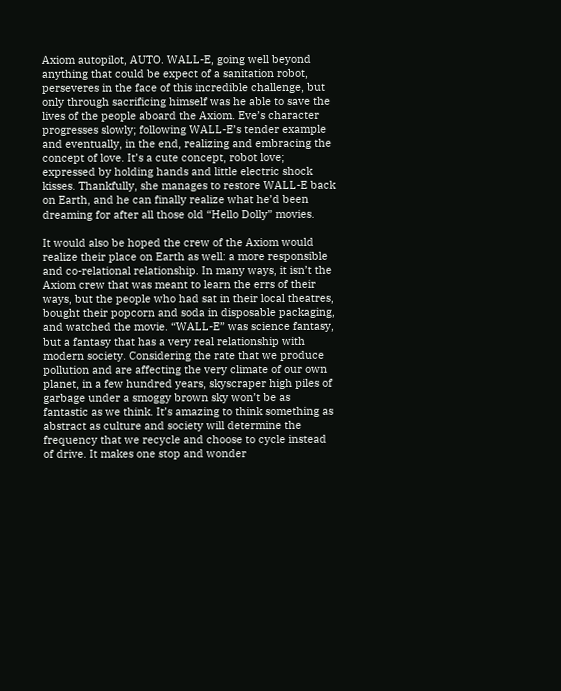Axiom autopilot, AUTO. WALL-E, going well beyond anything that could be expect of a sanitation robot, perseveres in the face of this incredible challenge, but only through sacrificing himself was he able to save the lives of the people aboard the Axiom. Eve’s character progresses slowly; following WALL-E’s tender example and eventually, in the end, realizing and embracing the concept of love. It’s a cute concept, robot love; expressed by holding hands and little electric shock kisses. Thankfully, she manages to restore WALL-E back on Earth, and he can finally realize what he’d been dreaming for after all those old “Hello Dolly” movies.

It would also be hoped the crew of the Axiom would realize their place on Earth as well: a more responsible and co-relational relationship. In many ways, it isn’t the Axiom crew that was meant to learn the errs of their ways, but the people who had sat in their local theatres, bought their popcorn and soda in disposable packaging, and watched the movie. “WALL-E” was science fantasy, but a fantasy that has a very real relationship with modern society. Considering the rate that we produce pollution and are affecting the very climate of our own planet, in a few hundred years, skyscraper high piles of garbage under a smoggy brown sky won’t be as fantastic as we think. It’s amazing to think something as abstract as culture and society will determine the frequency that we recycle and choose to cycle instead of drive. It makes one stop and wonder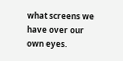what screens we have over our own eyes.